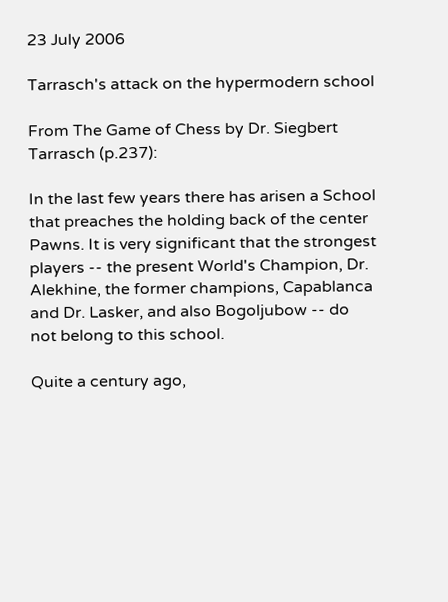23 July 2006

Tarrasch's attack on the hypermodern school

From The Game of Chess by Dr. Siegbert Tarrasch (p.237):

In the last few years there has arisen a School that preaches the holding back of the center Pawns. It is very significant that the strongest players -- the present World's Champion, Dr. Alekhine, the former champions, Capablanca and Dr. Lasker, and also Bogoljubow -- do not belong to this school.

Quite a century ago,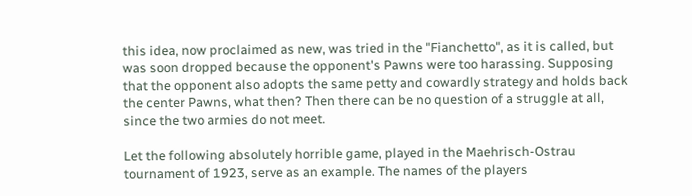this idea, now proclaimed as new, was tried in the "Fianchetto", as it is called, but was soon dropped because the opponent's Pawns were too harassing. Supposing that the opponent also adopts the same petty and cowardly strategy and holds back the center Pawns, what then? Then there can be no question of a struggle at all, since the two armies do not meet.

Let the following absolutely horrible game, played in the Maehrisch-Ostrau tournament of 1923, serve as an example. The names of the players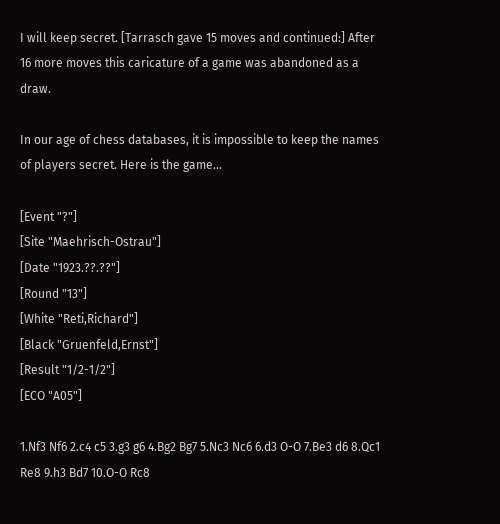I will keep secret. [Tarrasch gave 15 moves and continued:] After 16 more moves this caricature of a game was abandoned as a draw.

In our age of chess databases, it is impossible to keep the names of players secret. Here is the game...

[Event "?"]
[Site "Maehrisch-Ostrau"]
[Date "1923.??.??"]
[Round "13"]
[White "Reti,Richard"]
[Black "Gruenfeld,Ernst"]
[Result "1/2-1/2"]
[ECO "A05"]

1.Nf3 Nf6 2.c4 c5 3.g3 g6 4.Bg2 Bg7 5.Nc3 Nc6 6.d3 O-O 7.Be3 d6 8.Qc1 Re8 9.h3 Bd7 10.O-O Rc8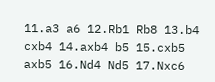11.a3 a6 12.Rb1 Rb8 13.b4 cxb4 14.axb4 b5 15.cxb5 axb5 16.Nd4 Nd5 17.Nxc6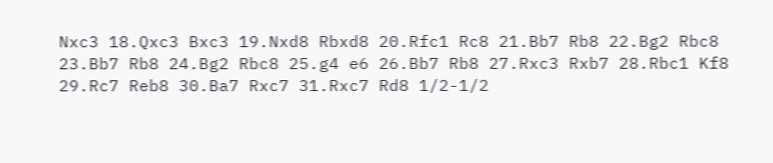Nxc3 18.Qxc3 Bxc3 19.Nxd8 Rbxd8 20.Rfc1 Rc8 21.Bb7 Rb8 22.Bg2 Rbc8 23.Bb7 Rb8 24.Bg2 Rbc8 25.g4 e6 26.Bb7 Rb8 27.Rxc3 Rxb7 28.Rbc1 Kf8 29.Rc7 Reb8 30.Ba7 Rxc7 31.Rxc7 Rd8 1/2-1/2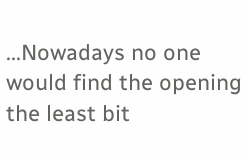...Nowadays no one would find the opening the least bit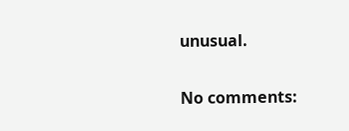unusual.

No comments: